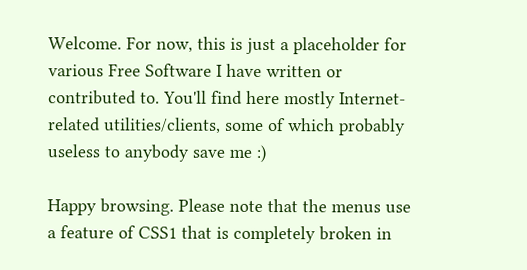Welcome. For now, this is just a placeholder for various Free Software I have written or contributed to. You'll find here mostly Internet-related utilities/clients, some of which probably useless to anybody save me :)

Happy browsing. Please note that the menus use a feature of CSS1 that is completely broken in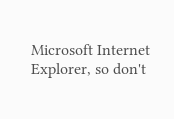Microsoft Internet Explorer, so don't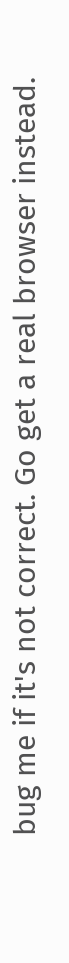bug me if it's not correct. Go get a real browser instead.